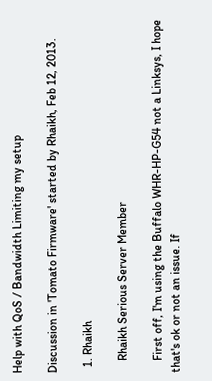Help with QoS / Bandwidth Limiting my setup

Discussion in 'Tomato Firmware' started by Rhaikh, Feb 12, 2013.

  1. Rhaikh

    Rhaikh Serious Server Member

    First off, I'm using the Buffalo WHR-HP-G54 not a Linksys, I hope that's ok or not an issue. If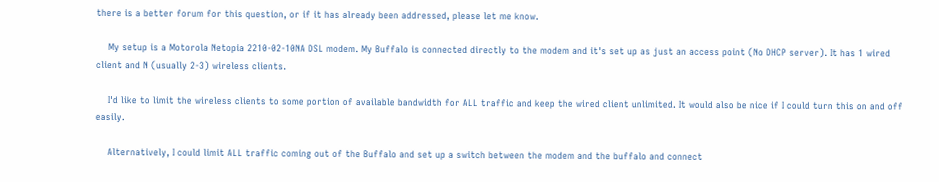there is a better forum for this question, or if it has already been addressed, please let me know.

    My setup is a Motorola Netopia 2210-02-10NA DSL modem. My Buffalo is connected directly to the modem and it's set up as just an access point (No DHCP server). It has 1 wired client and N (usually 2-3) wireless clients.

    I'd like to limit the wireless clients to some portion of available bandwidth for ALL traffic and keep the wired client unlimited. It would also be nice if I could turn this on and off easily.

    Alternatively, I could limit ALL traffic coming out of the Buffalo and set up a switch between the modem and the buffalo and connect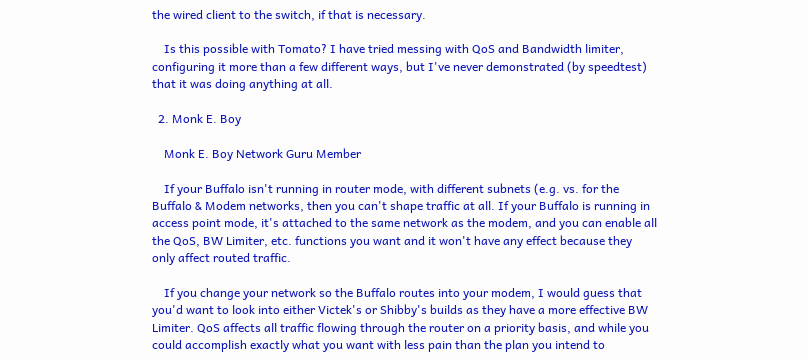the wired client to the switch, if that is necessary.

    Is this possible with Tomato? I have tried messing with QoS and Bandwidth limiter, configuring it more than a few different ways, but I've never demonstrated (by speedtest) that it was doing anything at all.

  2. Monk E. Boy

    Monk E. Boy Network Guru Member

    If your Buffalo isn't running in router mode, with different subnets (e.g. vs. for the Buffalo & Modem networks, then you can't shape traffic at all. If your Buffalo is running in access point mode, it's attached to the same network as the modem, and you can enable all the QoS, BW Limiter, etc. functions you want and it won't have any effect because they only affect routed traffic.

    If you change your network so the Buffalo routes into your modem, I would guess that you'd want to look into either Victek's or Shibby's builds as they have a more effective BW Limiter. QoS affects all traffic flowing through the router on a priority basis, and while you could accomplish exactly what you want with less pain than the plan you intend to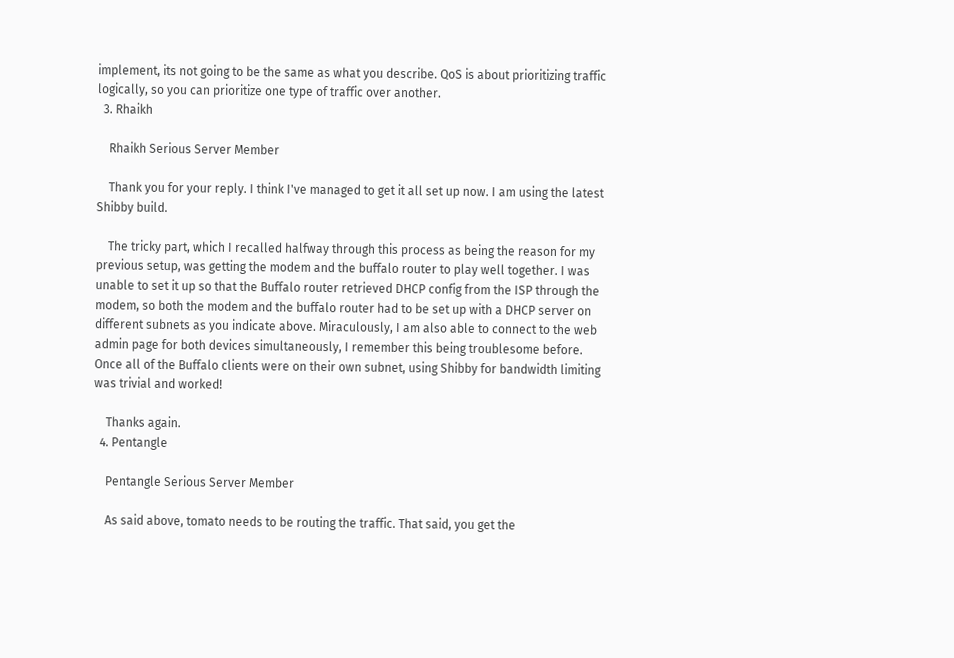implement, its not going to be the same as what you describe. QoS is about prioritizing traffic logically, so you can prioritize one type of traffic over another.
  3. Rhaikh

    Rhaikh Serious Server Member

    Thank you for your reply. I think I've managed to get it all set up now. I am using the latest Shibby build.

    The tricky part, which I recalled halfway through this process as being the reason for my previous setup, was getting the modem and the buffalo router to play well together. I was unable to set it up so that the Buffalo router retrieved DHCP config from the ISP through the modem, so both the modem and the buffalo router had to be set up with a DHCP server on different subnets as you indicate above. Miraculously, I am also able to connect to the web admin page for both devices simultaneously, I remember this being troublesome before. Once all of the Buffalo clients were on their own subnet, using Shibby for bandwidth limiting was trivial and worked!

    Thanks again.
  4. Pentangle

    Pentangle Serious Server Member

    As said above, tomato needs to be routing the traffic. That said, you get the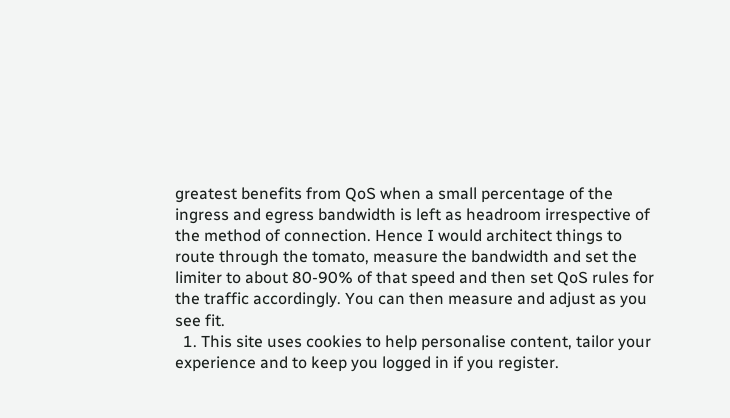greatest benefits from QoS when a small percentage of the ingress and egress bandwidth is left as headroom irrespective of the method of connection. Hence I would architect things to route through the tomato, measure the bandwidth and set the limiter to about 80-90% of that speed and then set QoS rules for the traffic accordingly. You can then measure and adjust as you see fit.
  1. This site uses cookies to help personalise content, tailor your experience and to keep you logged in if you register.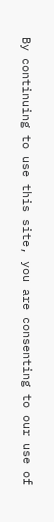By continuing to use this site, you are consenting to our use of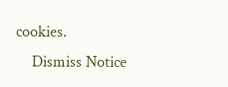cookies.
    Dismiss Notice